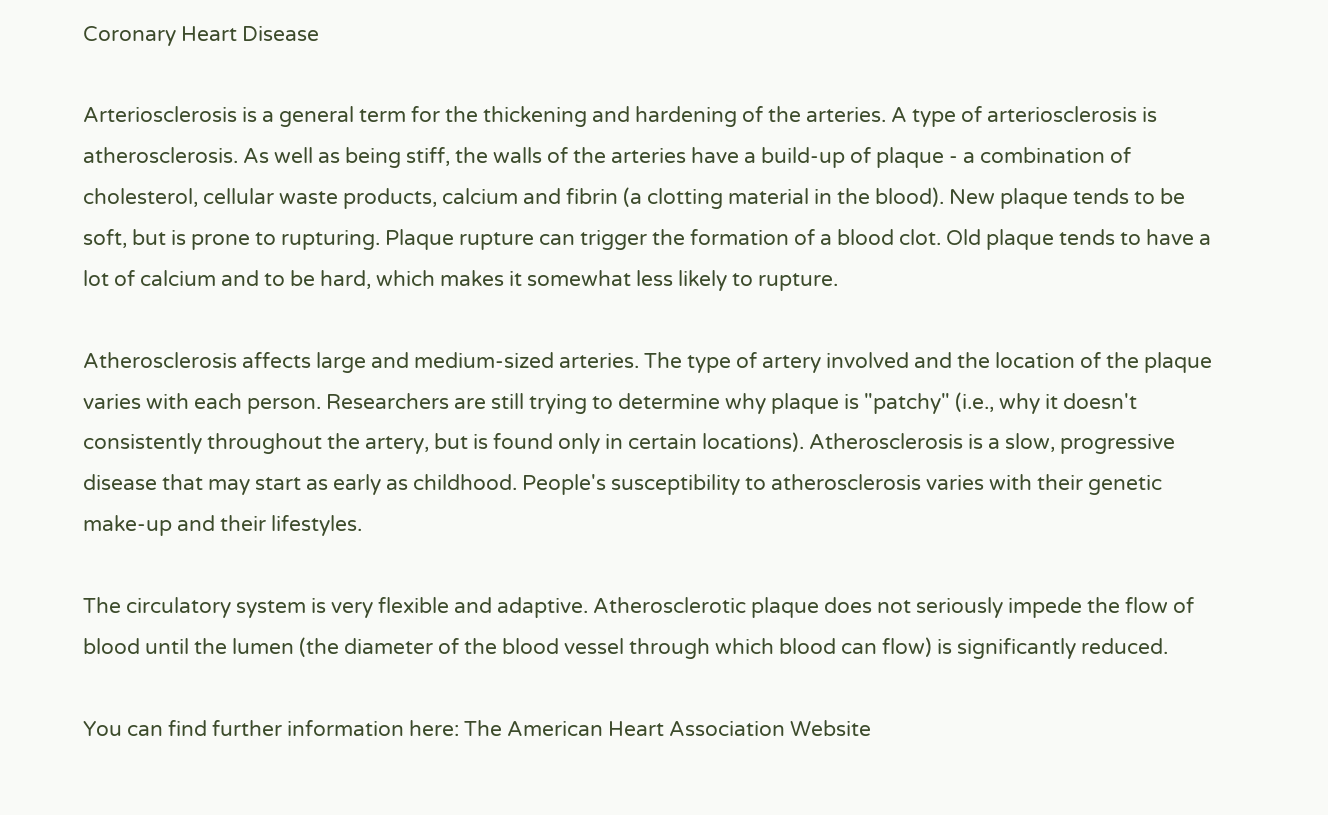Coronary Heart Disease

Arteriosclerosis is a general term for the thickening and hardening of the arteries. A type of arteriosclerosis is atherosclerosis. As well as being stiff, the walls of the arteries have a build-up of plaque - a combination of cholesterol, cellular waste products, calcium and fibrin (a clotting material in the blood). New plaque tends to be soft, but is prone to rupturing. Plaque rupture can trigger the formation of a blood clot. Old plaque tends to have a lot of calcium and to be hard, which makes it somewhat less likely to rupture.

Atherosclerosis affects large and medium-sized arteries. The type of artery involved and the location of the plaque varies with each person. Researchers are still trying to determine why plaque is "patchy" (i.e., why it doesn't consistently throughout the artery, but is found only in certain locations). Atherosclerosis is a slow, progressive disease that may start as early as childhood. People's susceptibility to atherosclerosis varies with their genetic make-up and their lifestyles.

The circulatory system is very flexible and adaptive. Atherosclerotic plaque does not seriously impede the flow of blood until the lumen (the diameter of the blood vessel through which blood can flow) is significantly reduced.

You can find further information here: The American Heart Association Website